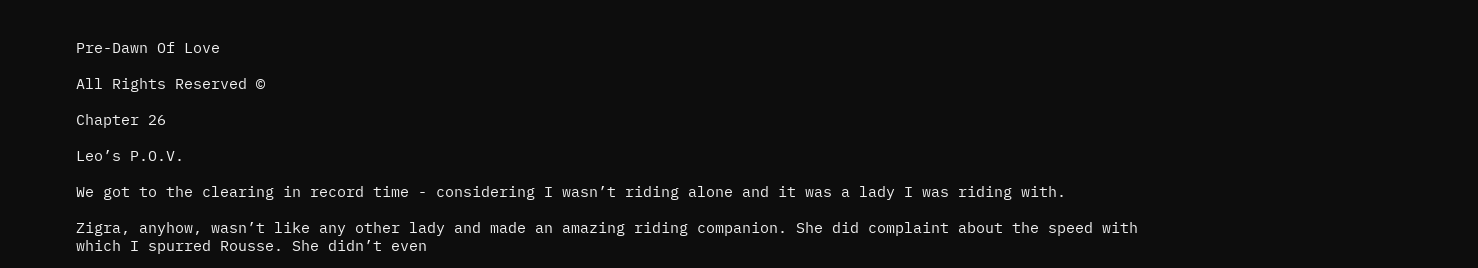Pre-Dawn Of Love

All Rights Reserved ©

Chapter 26

Leo’s P.O.V.

We got to the clearing in record time - considering I wasn’t riding alone and it was a lady I was riding with.

Zigra, anyhow, wasn’t like any other lady and made an amazing riding companion. She did complaint about the speed with which I spurred Rousse. She didn’t even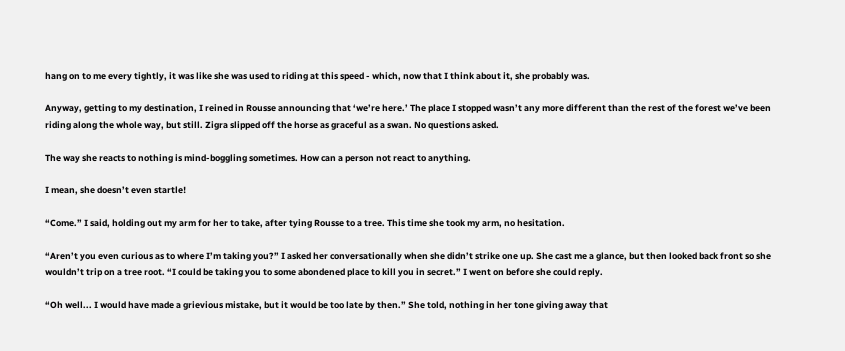hang on to me every tightly, it was like she was used to riding at this speed - which, now that I think about it, she probably was.

Anyway, getting to my destination, I reined in Rousse announcing that ‘we’re here.’ The place I stopped wasn’t any more different than the rest of the forest we’ve been riding along the whole way, but still. Zigra slipped off the horse as graceful as a swan. No questions asked.

The way she reacts to nothing is mind-boggling sometimes. How can a person not react to anything.

I mean, she doesn’t even startle!

“Come.” I said, holding out my arm for her to take, after tying Rousse to a tree. This time she took my arm, no hesitation.

“Aren’t you even curious as to where I’m taking you?” I asked her conversationally when she didn’t strike one up. She cast me a glance, but then looked back front so she wouldn’t trip on a tree root. “I could be taking you to some abondened place to kill you in secret.” I went on before she could reply.

“Oh well... I would have made a grievious mistake, but it would be too late by then.” She told, nothing in her tone giving away that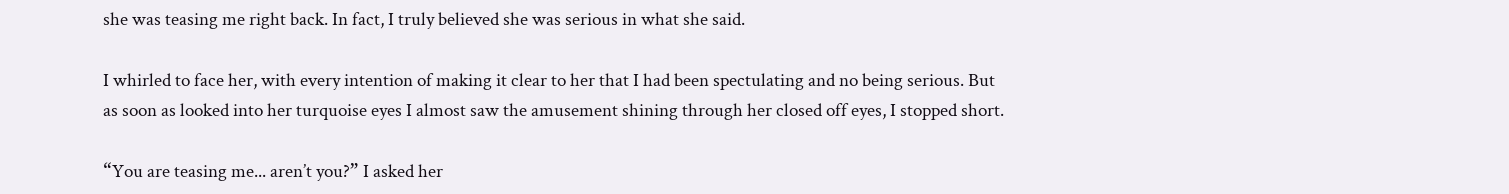she was teasing me right back. In fact, I truly believed she was serious in what she said.

I whirled to face her, with every intention of making it clear to her that I had been spectulating and no being serious. But as soon as looked into her turquoise eyes I almost saw the amusement shining through her closed off eyes, I stopped short.

“You are teasing me... aren’t you?” I asked her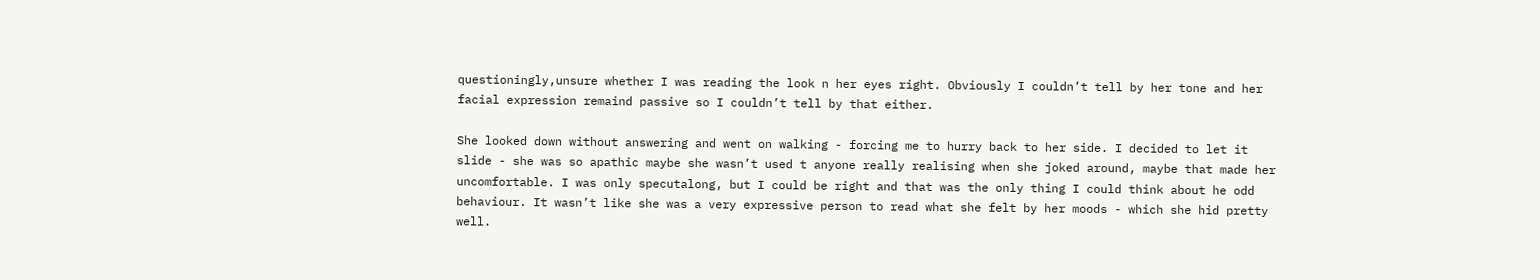questioningly,unsure whether I was reading the look n her eyes right. Obviously I couldn’t tell by her tone and her facial expression remaind passive so I couldn’t tell by that either.

She looked down without answering and went on walking - forcing me to hurry back to her side. I decided to let it slide - she was so apathic maybe she wasn’t used t anyone really realising when she joked around, maybe that made her uncomfortable. I was only specutalong, but I could be right and that was the only thing I could think about he odd behaviour. It wasn’t like she was a very expressive person to read what she felt by her moods - which she hid pretty well.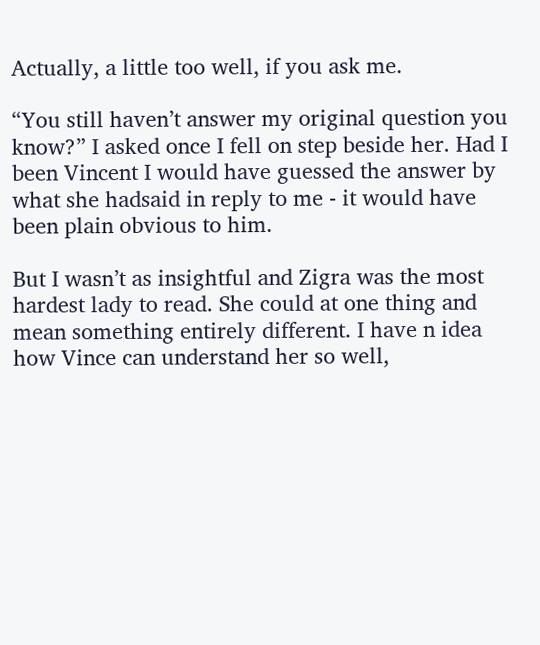Actually, a little too well, if you ask me.

“You still haven’t answer my original question you know?” I asked once I fell on step beside her. Had I been Vincent I would have guessed the answer by what she hadsaid in reply to me - it would have been plain obvious to him.

But I wasn’t as insightful and Zigra was the most hardest lady to read. She could at one thing and mean something entirely different. I have n idea how Vince can understand her so well,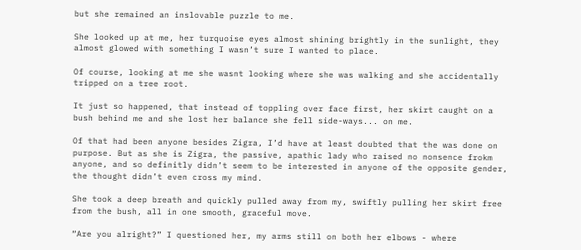but she remained an inslovable puzzle to me.

She looked up at me, her turquoise eyes almost shining brightly in the sunlight, they almost glowed with something I wasn’t sure I wanted to place.

Of course, looking at me she wasnt looking where she was walking and she accidentally tripped on a tree root.

It just so happened, that instead of toppling over face first, her skirt caught on a bush behind me and she lost her balance she fell side-ways... on me.

Of that had been anyone besides Zigra, I’d have at least doubted that the was done on purpose. But as she is Zigra, the passive, apathic lady who raised no nonsence frokm anyone, and so definitly didn’t seem to be interested in anyone of the opposite gender, the thought didn’t even cross my mind.

She took a deep breath and quickly pulled away from my, swiftly pulling her skirt free from the bush, all in one smooth, graceful move.

“Are you alright?” I questioned her, my arms still on both her elbows - where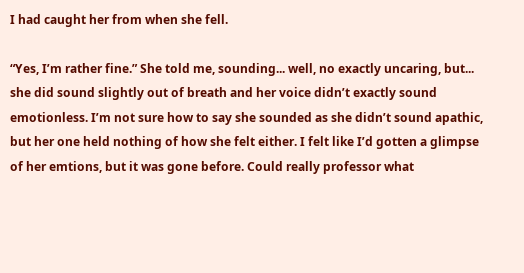I had caught her from when she fell.

“Yes, I’m rather fine.” She told me, sounding... well, no exactly uncaring, but... she did sound slightly out of breath and her voice didn’t exactly sound emotionless. I’m not sure how to say she sounded as she didn’t sound apathic, but her one held nothing of how she felt either. I felt like I’d gotten a glimpse of her emtions, but it was gone before. Could really professor what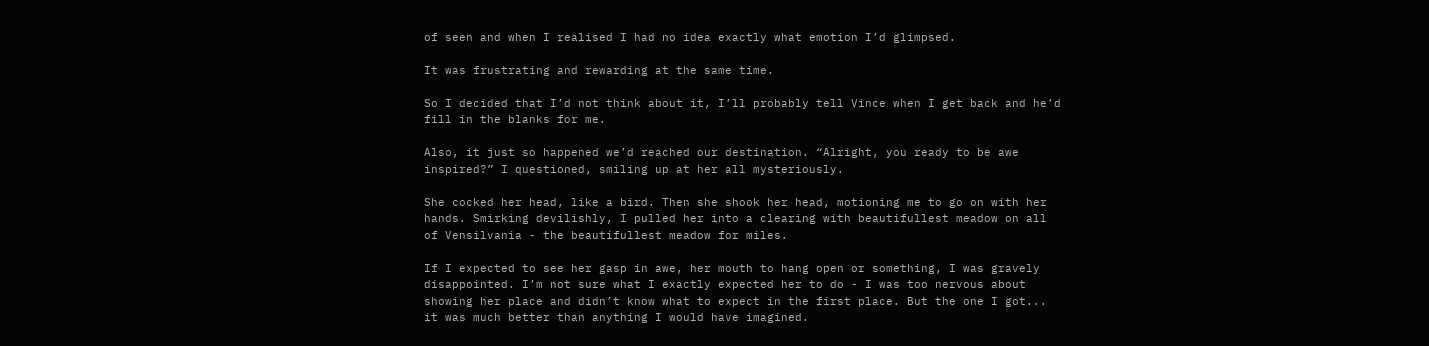of seen and when I realised I had no idea exactly what emotion I’d glimpsed.

It was frustrating and rewarding at the same time.

So I decided that I’d not think about it, I’ll probably tell Vince when I get back and he’d fill in the blanks for me.

Also, it just so happened we’d reached our destination. “Alright, you ready to be awe inspired?” I questioned, smiling up at her all mysteriously.

She cocked her head, like a bird. Then she shook her head, motioning me to go on with her hands. Smirking devilishly, I pulled her into a clearing with beautifullest meadow on all of Vensilvania - the beautifullest meadow for miles.

If I expected to see her gasp in awe, her mouth to hang open or something, I was gravely disappointed. I’m not sure what I exactly expected her to do - I was too nervous about showing her place and didn’t know what to expect in the first place. But the one I got... it was much better than anything I would have imagined.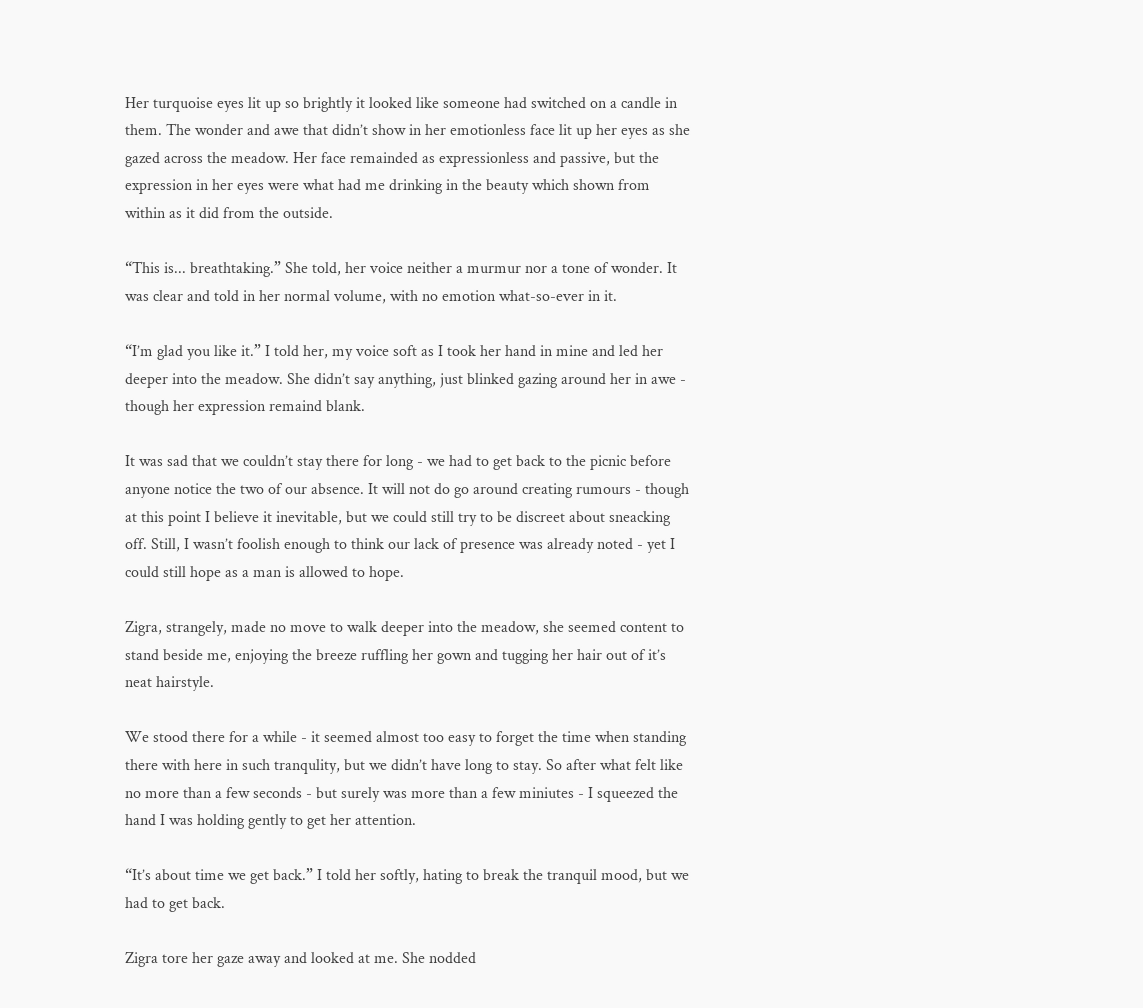Her turquoise eyes lit up so brightly it looked like someone had switched on a candle in them. The wonder and awe that didn’t show in her emotionless face lit up her eyes as she gazed across the meadow. Her face remainded as expressionless and passive, but the expression in her eyes were what had me drinking in the beauty which shown from within as it did from the outside.

“This is... breathtaking.” She told, her voice neither a murmur nor a tone of wonder. It was clear and told in her normal volume, with no emotion what-so-ever in it.

“I’m glad you like it.” I told her, my voice soft as I took her hand in mine and led her deeper into the meadow. She didn’t say anything, just blinked gazing around her in awe - though her expression remaind blank.

It was sad that we couldn’t stay there for long - we had to get back to the picnic before anyone notice the two of our absence. It will not do go around creating rumours - though at this point I believe it inevitable, but we could still try to be discreet about sneacking off. Still, I wasn’t foolish enough to think our lack of presence was already noted - yet I could still hope as a man is allowed to hope.

Zigra, strangely, made no move to walk deeper into the meadow, she seemed content to stand beside me, enjoying the breeze ruffling her gown and tugging her hair out of it’s neat hairstyle.

We stood there for a while - it seemed almost too easy to forget the time when standing there with here in such tranqulity, but we didn’t have long to stay. So after what felt like no more than a few seconds - but surely was more than a few miniutes - I squeezed the hand I was holding gently to get her attention.

“It’s about time we get back.” I told her softly, hating to break the tranquil mood, but we had to get back.

Zigra tore her gaze away and looked at me. She nodded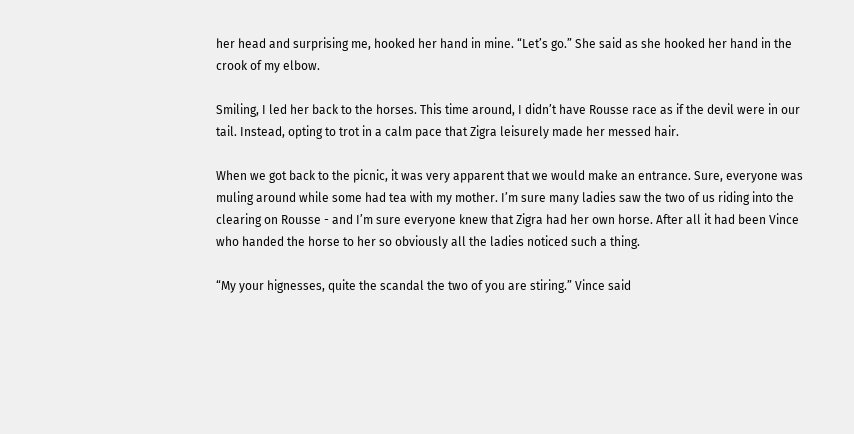her head and surprising me, hooked her hand in mine. “Let’s go.” She said as she hooked her hand in the crook of my elbow.

Smiling, I led her back to the horses. This time around, I didn’t have Rousse race as if the devil were in our tail. Instead, opting to trot in a calm pace that Zigra leisurely made her messed hair.

When we got back to the picnic, it was very apparent that we would make an entrance. Sure, everyone was muling around while some had tea with my mother. I’m sure many ladies saw the two of us riding into the clearing on Rousse - and I’m sure everyone knew that Zigra had her own horse. After all it had been Vince who handed the horse to her so obviously all the ladies noticed such a thing.

“My your hignesses, quite the scandal the two of you are stiring.” Vince said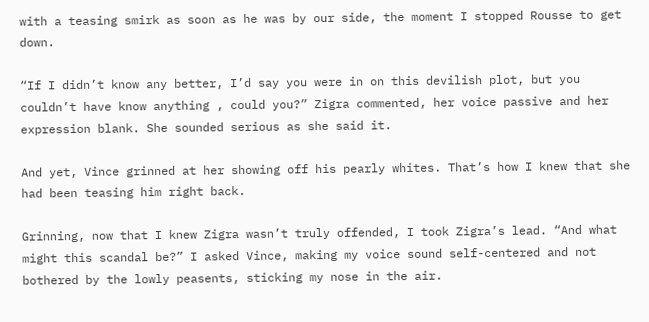with a teasing smirk as soon as he was by our side, the moment I stopped Rousse to get down.

“If I didn’t know any better, I’d say you were in on this devilish plot, but you couldn’t have know anything , could you?” Zigra commented, her voice passive and her expression blank. She sounded serious as she said it.

And yet, Vince grinned at her showing off his pearly whites. That’s how I knew that she had been teasing him right back.

Grinning, now that I knew Zigra wasn’t truly offended, I took Zigra’s lead. “And what might this scandal be?” I asked Vince, making my voice sound self-centered and not bothered by the lowly peasents, sticking my nose in the air.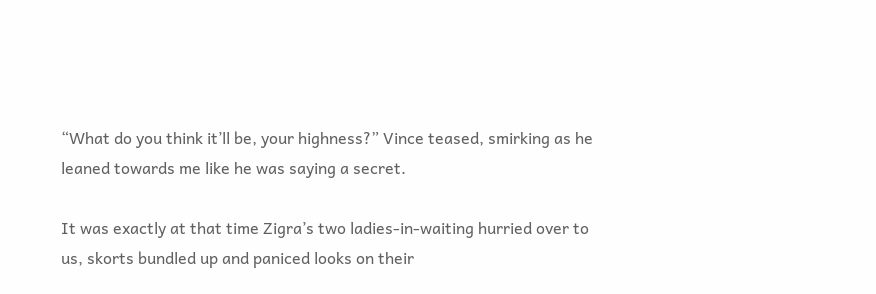“What do you think it’ll be, your highness?” Vince teased, smirking as he leaned towards me like he was saying a secret.

It was exactly at that time Zigra’s two ladies-in-waiting hurried over to us, skorts bundled up and paniced looks on their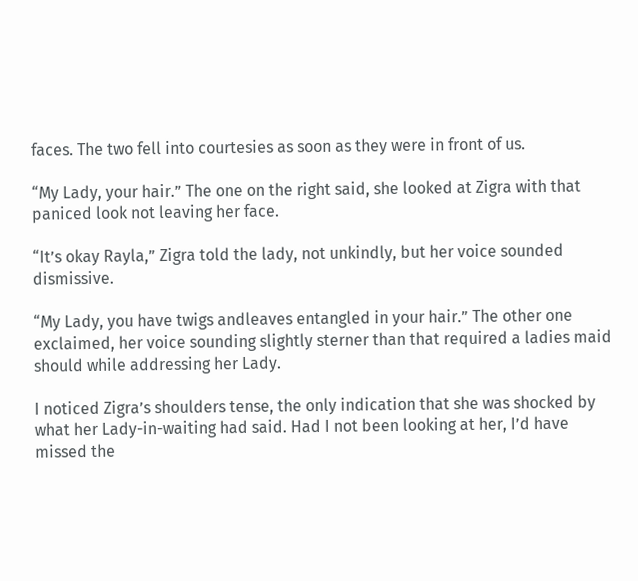faces. The two fell into courtesies as soon as they were in front of us.

“My Lady, your hair.” The one on the right said, she looked at Zigra with that paniced look not leaving her face.

“It’s okay Rayla,” Zigra told the lady, not unkindly, but her voice sounded dismissive.

“My Lady, you have twigs andleaves entangled in your hair.” The other one exclaimed, her voice sounding slightly sterner than that required a ladies maid should while addressing her Lady.

I noticed Zigra’s shoulders tense, the only indication that she was shocked by what her Lady-in-waiting had said. Had I not been looking at her, I’d have missed the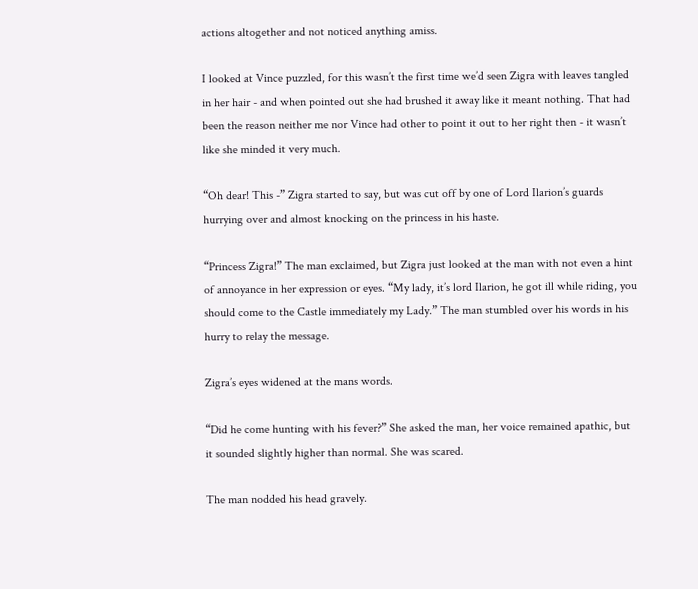actions altogether and not noticed anything amiss.

I looked at Vince puzzled, for this wasn’t the first time we’d seen Zigra with leaves tangled in her hair - and when pointed out she had brushed it away like it meant nothing. That had been the reason neither me nor Vince had other to point it out to her right then - it wasn’t like she minded it very much.

“Oh dear! This -” Zigra started to say, but was cut off by one of Lord Ilarion’s guards hurrying over and almost knocking on the princess in his haste.

“Princess Zigra!” The man exclaimed, but Zigra just looked at the man with not even a hint of annoyance in her expression or eyes. “My lady, it’s lord Ilarion, he got ill while riding, you should come to the Castle immediately my Lady.” The man stumbled over his words in his hurry to relay the message.

Zigra’s eyes widened at the mans words.

“Did he come hunting with his fever?” She asked the man, her voice remained apathic, but it sounded slightly higher than normal. She was scared.

The man nodded his head gravely.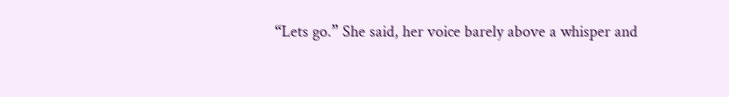“Lets go.” She said, her voice barely above a whisper and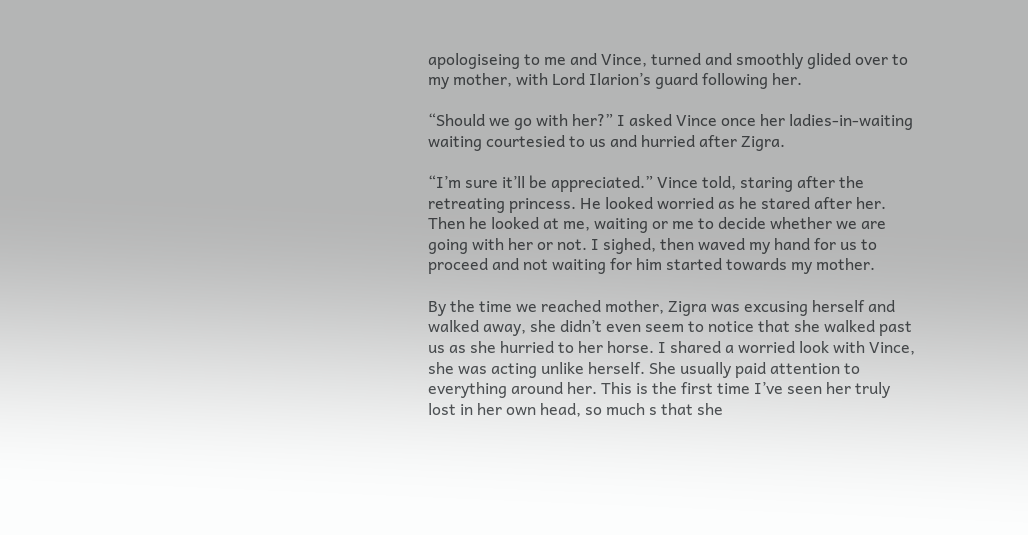apologiseing to me and Vince, turned and smoothly glided over to my mother, with Lord Ilarion’s guard following her.

“Should we go with her?” I asked Vince once her ladies-in-waiting waiting courtesied to us and hurried after Zigra.

“I’m sure it’ll be appreciated.” Vince told, staring after the retreating princess. He looked worried as he stared after her. Then he looked at me, waiting or me to decide whether we are going with her or not. I sighed, then waved my hand for us to proceed and not waiting for him started towards my mother.

By the time we reached mother, Zigra was excusing herself and walked away, she didn’t even seem to notice that she walked past us as she hurried to her horse. I shared a worried look with Vince, she was acting unlike herself. She usually paid attention to everything around her. This is the first time I’ve seen her truly lost in her own head, so much s that she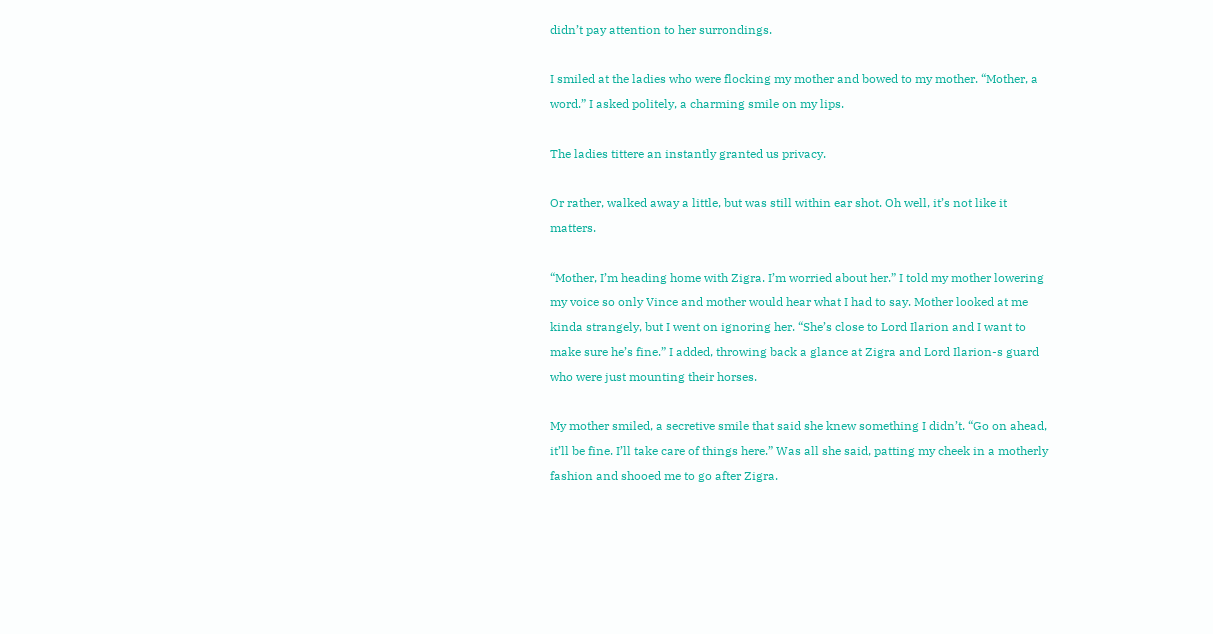didn’t pay attention to her surrondings.

I smiled at the ladies who were flocking my mother and bowed to my mother. “Mother, a word.” I asked politely, a charming smile on my lips.

The ladies tittere an instantly granted us privacy.

Or rather, walked away a little, but was still within ear shot. Oh well, it’s not like it matters.

“Mother, I’m heading home with Zigra. I’m worried about her.” I told my mother lowering my voice so only Vince and mother would hear what I had to say. Mother looked at me kinda strangely, but I went on ignoring her. “She’s close to Lord Ilarion and I want to make sure he’s fine.” I added, throwing back a glance at Zigra and Lord Ilarion-s guard who were just mounting their horses.

My mother smiled, a secretive smile that said she knew something I didn’t. “Go on ahead, it’ll be fine. I’ll take care of things here.” Was all she said, patting my cheek in a motherly fashion and shooed me to go after Zigra.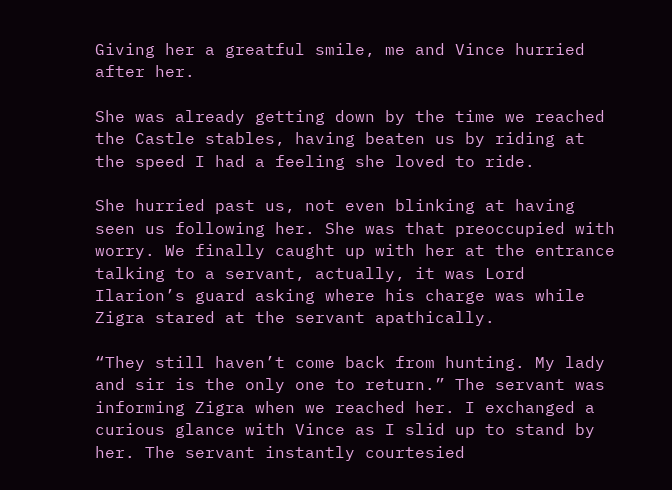Giving her a greatful smile, me and Vince hurried after her.

She was already getting down by the time we reached the Castle stables, having beaten us by riding at the speed I had a feeling she loved to ride.

She hurried past us, not even blinking at having seen us following her. She was that preoccupied with worry. We finally caught up with her at the entrance talking to a servant, actually, it was Lord Ilarion’s guard asking where his charge was while Zigra stared at the servant apathically.

“They still haven’t come back from hunting. My lady and sir is the only one to return.” The servant was informing Zigra when we reached her. I exchanged a curious glance with Vince as I slid up to stand by her. The servant instantly courtesied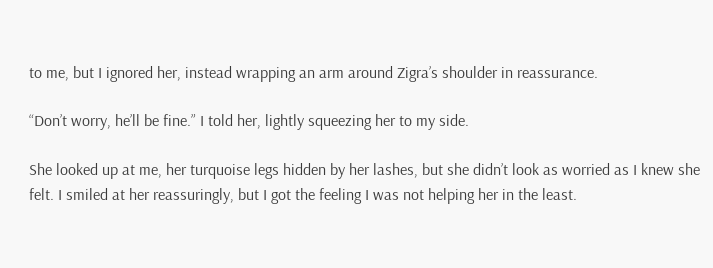to me, but I ignored her, instead wrapping an arm around Zigra’s shoulder in reassurance.

“Don’t worry, he’ll be fine.” I told her, lightly squeezing her to my side.

She looked up at me, her turquoise legs hidden by her lashes, but she didn’t look as worried as I knew she felt. I smiled at her reassuringly, but I got the feeling I was not helping her in the least.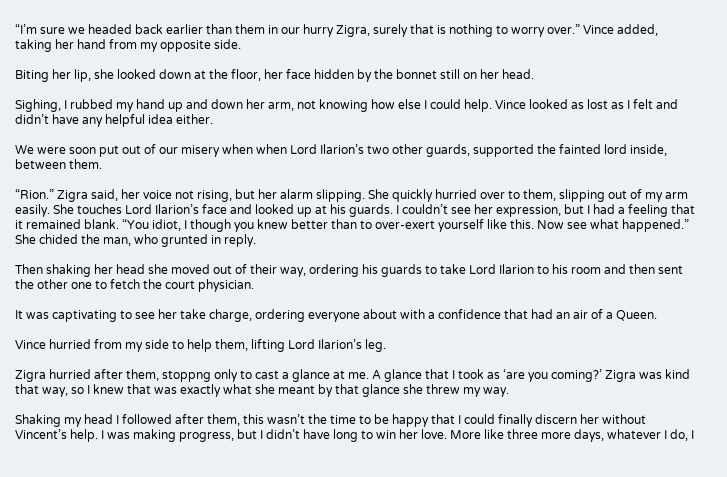“I’m sure we headed back earlier than them in our hurry Zigra, surely that is nothing to worry over.” Vince added, taking her hand from my opposite side.

Biting her lip, she looked down at the floor, her face hidden by the bonnet still on her head.

Sighing, I rubbed my hand up and down her arm, not knowing how else I could help. Vince looked as lost as I felt and didn’t have any helpful idea either.

We were soon put out of our misery when when Lord Ilarion’s two other guards, supported the fainted lord inside, between them.

“Rion.” Zigra said, her voice not rising, but her alarm slipping. She quickly hurried over to them, slipping out of my arm easily. She touches Lord Ilarion’s face and looked up at his guards. I couldn’t see her expression, but I had a feeling that it remained blank. “You idiot, I though you knew better than to over-exert yourself like this. Now see what happened.” She chided the man, who grunted in reply.

Then shaking her head she moved out of their way, ordering his guards to take Lord Ilarion to his room and then sent the other one to fetch the court physician.

It was captivating to see her take charge, ordering everyone about with a confidence that had an air of a Queen.

Vince hurried from my side to help them, lifting Lord Ilarion’s leg.

Zigra hurried after them, stoppng only to cast a glance at me. A glance that I took as ‘are you coming?’ Zigra was kind that way, so I knew that was exactly what she meant by that glance she threw my way.

Shaking my head I followed after them, this wasn’t the time to be happy that I could finally discern her without Vincent’s help. I was making progress, but I didn’t have long to win her love. More like three more days, whatever I do, I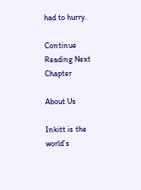had to hurry.

Continue Reading Next Chapter

About Us

Inkitt is the world’s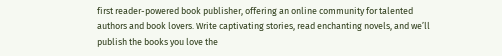first reader-powered book publisher, offering an online community for talented authors and book lovers. Write captivating stories, read enchanting novels, and we’ll publish the books you love the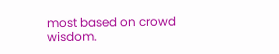most based on crowd wisdom.